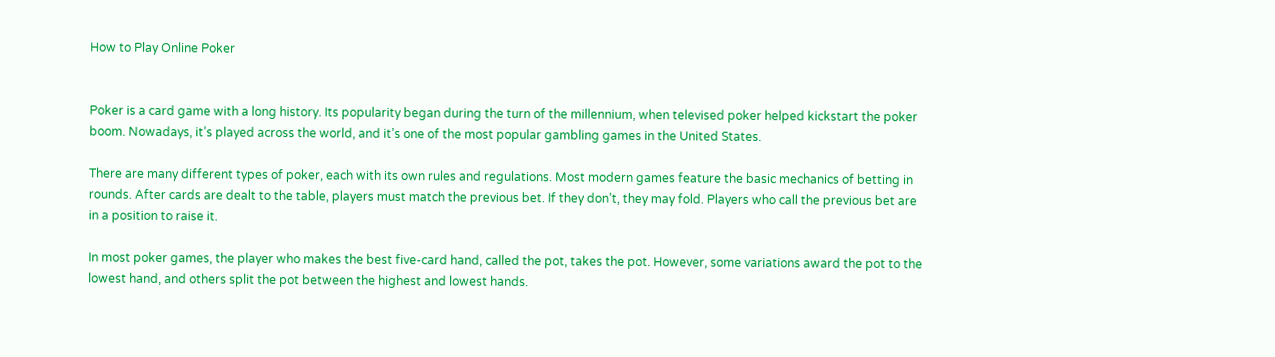How to Play Online Poker


Poker is a card game with a long history. Its popularity began during the turn of the millennium, when televised poker helped kickstart the poker boom. Nowadays, it’s played across the world, and it’s one of the most popular gambling games in the United States.

There are many different types of poker, each with its own rules and regulations. Most modern games feature the basic mechanics of betting in rounds. After cards are dealt to the table, players must match the previous bet. If they don’t, they may fold. Players who call the previous bet are in a position to raise it.

In most poker games, the player who makes the best five-card hand, called the pot, takes the pot. However, some variations award the pot to the lowest hand, and others split the pot between the highest and lowest hands.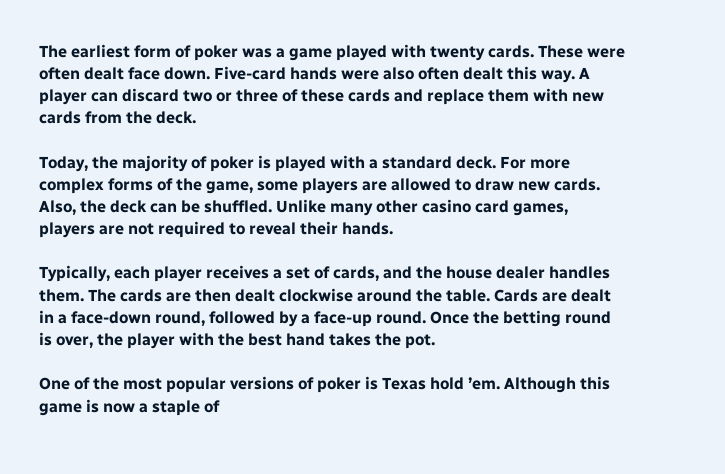The earliest form of poker was a game played with twenty cards. These were often dealt face down. Five-card hands were also often dealt this way. A player can discard two or three of these cards and replace them with new cards from the deck.

Today, the majority of poker is played with a standard deck. For more complex forms of the game, some players are allowed to draw new cards. Also, the deck can be shuffled. Unlike many other casino card games, players are not required to reveal their hands.

Typically, each player receives a set of cards, and the house dealer handles them. The cards are then dealt clockwise around the table. Cards are dealt in a face-down round, followed by a face-up round. Once the betting round is over, the player with the best hand takes the pot.

One of the most popular versions of poker is Texas hold ’em. Although this game is now a staple of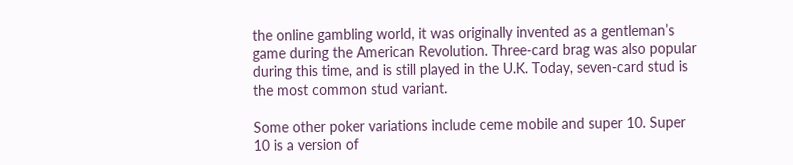the online gambling world, it was originally invented as a gentleman’s game during the American Revolution. Three-card brag was also popular during this time, and is still played in the U.K. Today, seven-card stud is the most common stud variant.

Some other poker variations include ceme mobile and super 10. Super 10 is a version of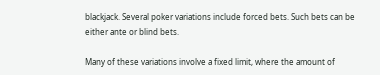blackjack. Several poker variations include forced bets. Such bets can be either ante or blind bets.

Many of these variations involve a fixed limit, where the amount of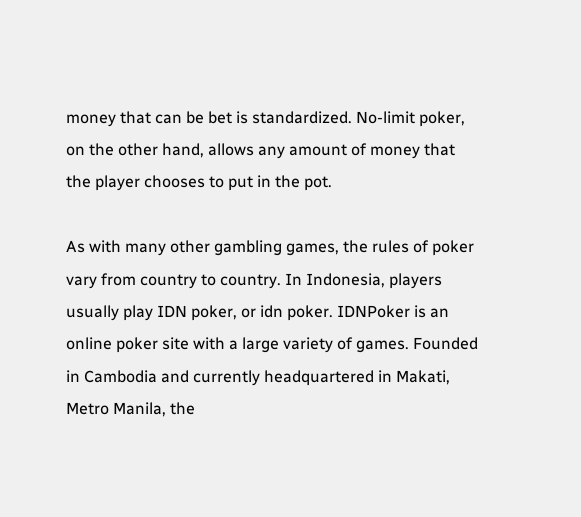money that can be bet is standardized. No-limit poker, on the other hand, allows any amount of money that the player chooses to put in the pot.

As with many other gambling games, the rules of poker vary from country to country. In Indonesia, players usually play IDN poker, or idn poker. IDNPoker is an online poker site with a large variety of games. Founded in Cambodia and currently headquartered in Makati, Metro Manila, the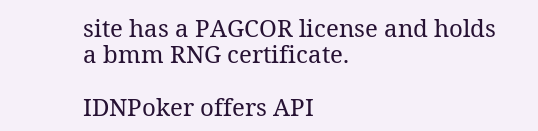site has a PAGCOR license and holds a bmm RNG certificate.

IDNPoker offers API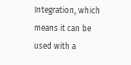Integration, which means it can be used with a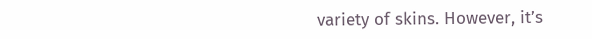variety of skins. However, it’s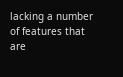lacking a number of features that are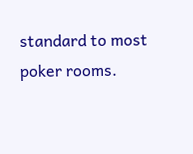standard to most poker rooms.